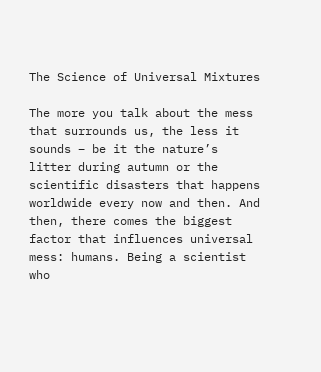The Science of Universal Mixtures

The more you talk about the mess that surrounds us, the less it sounds – be it the nature’s litter during autumn or the scientific disasters that happens worldwide every now and then. And then, there comes the biggest factor that influences universal mess: humans. Being a scientist who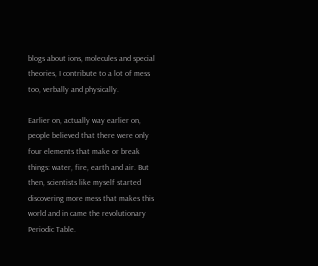blogs about ions, molecules and special theories, I contribute to a lot of mess too, verbally and physically.

Earlier on, actually way earlier on, people believed that there were only four elements that make or break things: water, fire, earth and air. But then, scientists like myself started discovering more mess that makes this world and in came the revolutionary Periodic Table.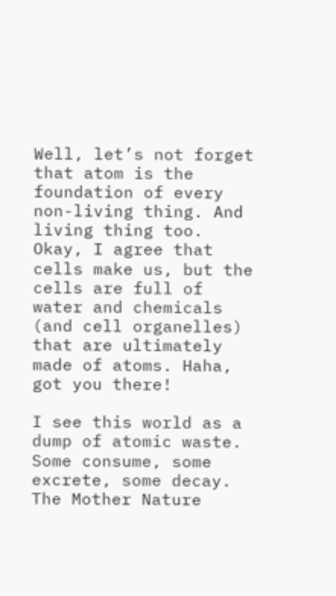Well, let’s not forget that atom is the foundation of every non-living thing. And living thing too. Okay, I agree that cells make us, but the cells are full of water and chemicals (and cell organelles) that are ultimately made of atoms. Haha, got you there!

I see this world as a dump of atomic waste. Some consume, some excrete, some decay. The Mother Nature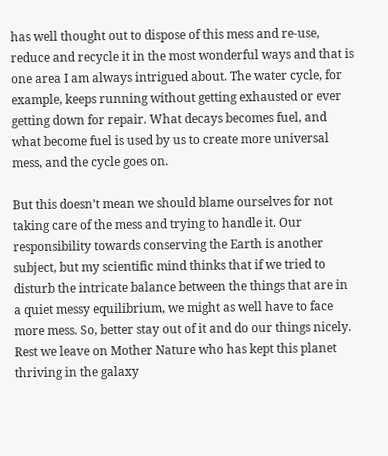has well thought out to dispose of this mess and re-use, reduce and recycle it in the most wonderful ways and that is one area I am always intrigued about. The water cycle, for example, keeps running without getting exhausted or ever getting down for repair. What decays becomes fuel, and what become fuel is used by us to create more universal mess, and the cycle goes on.

But this doesn’t mean we should blame ourselves for not taking care of the mess and trying to handle it. Our responsibility towards conserving the Earth is another subject, but my scientific mind thinks that if we tried to disturb the intricate balance between the things that are in a quiet messy equilibrium, we might as well have to face more mess. So, better stay out of it and do our things nicely. Rest we leave on Mother Nature who has kept this planet thriving in the galaxy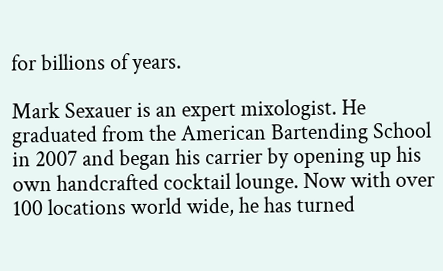for billions of years.

Mark Sexauer is an expert mixologist. He graduated from the American Bartending School in 2007 and began his carrier by opening up his own handcrafted cocktail lounge. Now with over 100 locations world wide, he has turned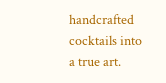handcrafted cocktails into a true art.